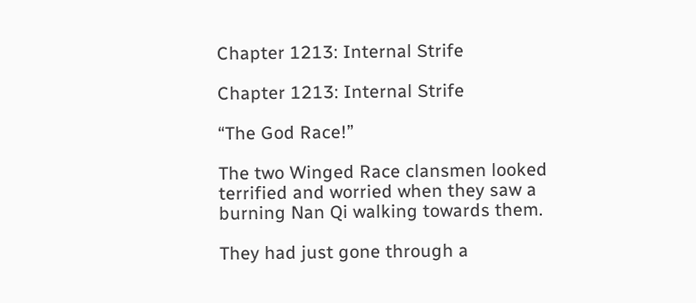Chapter 1213: Internal Strife

Chapter 1213: Internal Strife

“The God Race!”

The two Winged Race clansmen looked terrified and worried when they saw a burning Nan Qi walking towards them.

They had just gone through a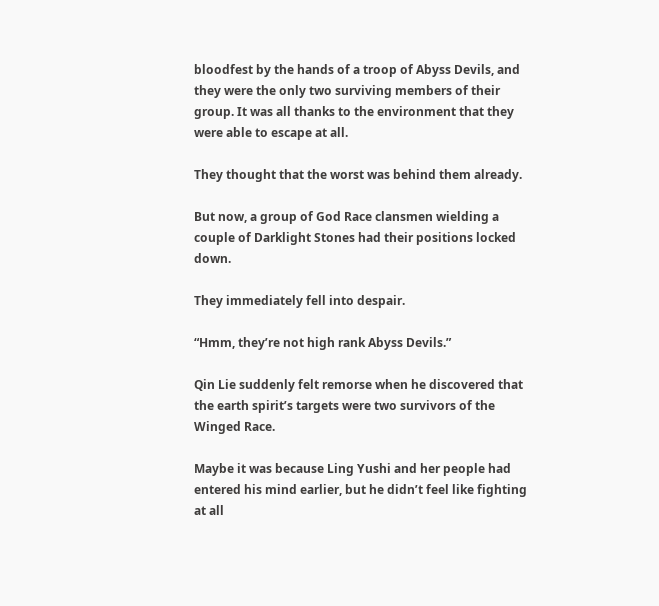bloodfest by the hands of a troop of Abyss Devils, and they were the only two surviving members of their group. It was all thanks to the environment that they were able to escape at all.

They thought that the worst was behind them already.

But now, a group of God Race clansmen wielding a couple of Darklight Stones had their positions locked down.

They immediately fell into despair.

“Hmm, they’re not high rank Abyss Devils.”

Qin Lie suddenly felt remorse when he discovered that the earth spirit’s targets were two survivors of the Winged Race.

Maybe it was because Ling Yushi and her people had entered his mind earlier, but he didn’t feel like fighting at all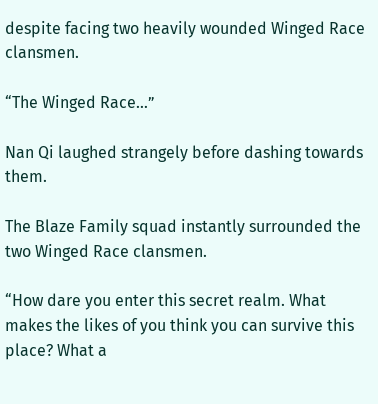despite facing two heavily wounded Winged Race clansmen.

“The Winged Race…”

Nan Qi laughed strangely before dashing towards them.

The Blaze Family squad instantly surrounded the two Winged Race clansmen.

“How dare you enter this secret realm. What makes the likes of you think you can survive this place? What a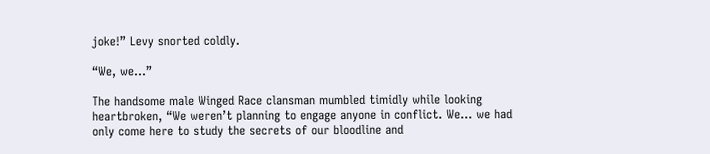joke!” Levy snorted coldly.

“We, we…”

The handsome male Winged Race clansman mumbled timidly while looking heartbroken, “We weren’t planning to engage anyone in conflict. We… we had only come here to study the secrets of our bloodline and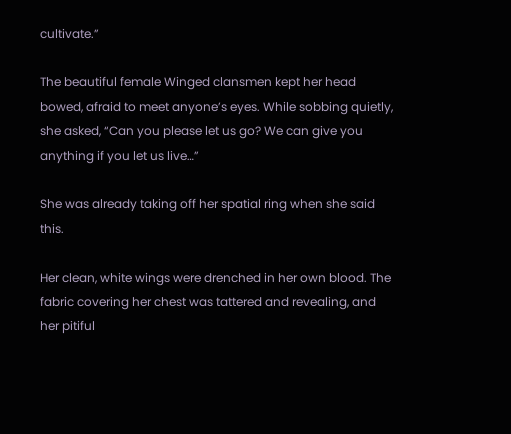cultivate.”

The beautiful female Winged clansmen kept her head bowed, afraid to meet anyone’s eyes. While sobbing quietly, she asked, “Can you please let us go? We can give you anything if you let us live…”

She was already taking off her spatial ring when she said this.

Her clean, white wings were drenched in her own blood. The fabric covering her chest was tattered and revealing, and her pitiful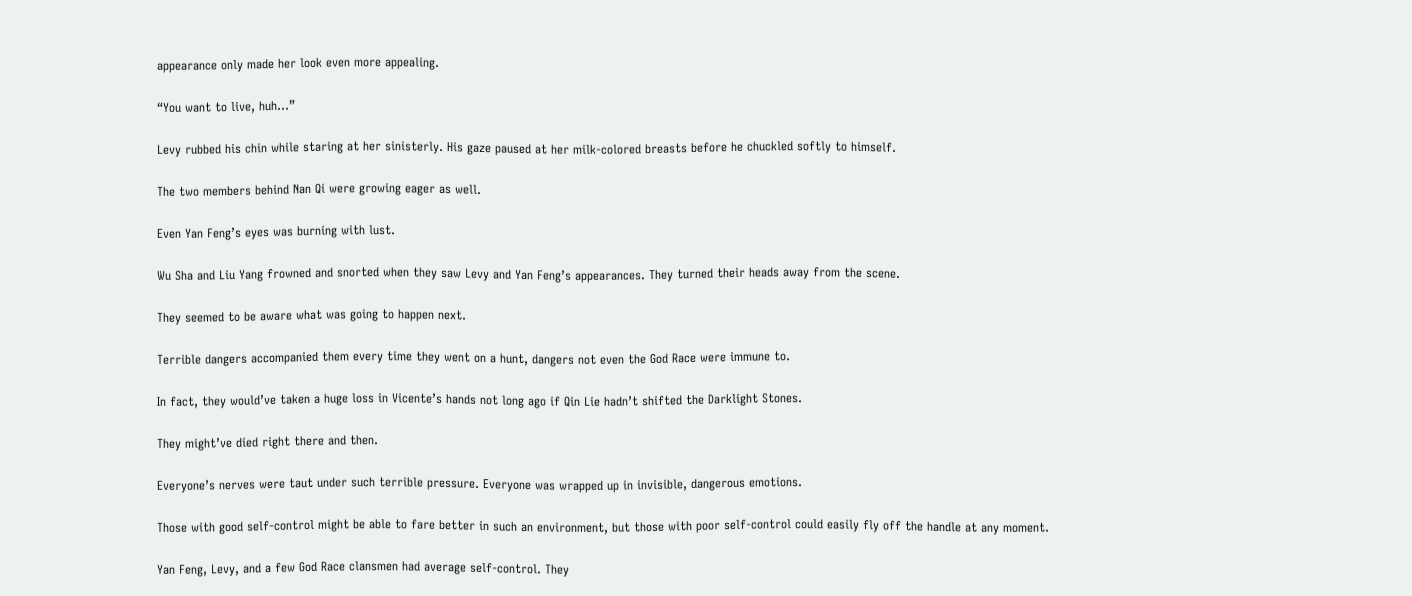appearance only made her look even more appealing.

“You want to live, huh…”

Levy rubbed his chin while staring at her sinisterly. His gaze paused at her milk-colored breasts before he chuckled softly to himself.

The two members behind Nan Qi were growing eager as well.

Even Yan Feng’s eyes was burning with lust.

Wu Sha and Liu Yang frowned and snorted when they saw Levy and Yan Feng’s appearances. They turned their heads away from the scene.

They seemed to be aware what was going to happen next.

Terrible dangers accompanied them every time they went on a hunt, dangers not even the God Race were immune to.

In fact, they would’ve taken a huge loss in Vicente’s hands not long ago if Qin Lie hadn’t shifted the Darklight Stones.

They might’ve died right there and then.

Everyone’s nerves were taut under such terrible pressure. Everyone was wrapped up in invisible, dangerous emotions.

Those with good self-control might be able to fare better in such an environment, but those with poor self-control could easily fly off the handle at any moment.

Yan Feng, Levy, and a few God Race clansmen had average self-control. They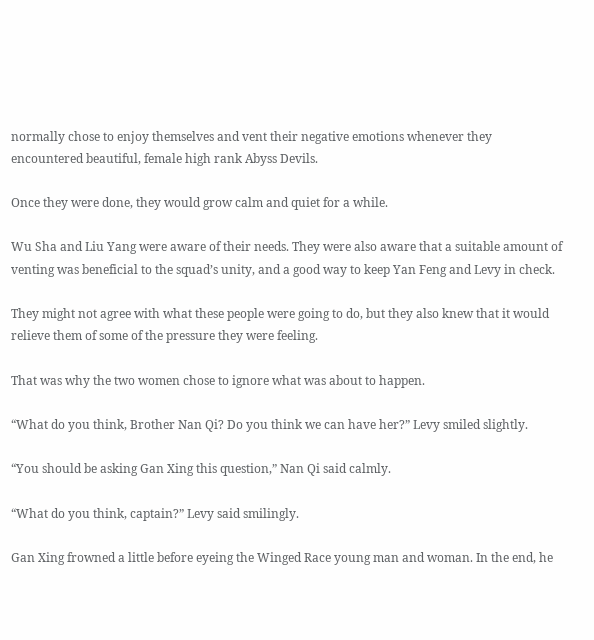normally chose to enjoy themselves and vent their negative emotions whenever they encountered beautiful, female high rank Abyss Devils.

Once they were done, they would grow calm and quiet for a while.

Wu Sha and Liu Yang were aware of their needs. They were also aware that a suitable amount of venting was beneficial to the squad’s unity, and a good way to keep Yan Feng and Levy in check.

They might not agree with what these people were going to do, but they also knew that it would relieve them of some of the pressure they were feeling.

That was why the two women chose to ignore what was about to happen.

“What do you think, Brother Nan Qi? Do you think we can have her?” Levy smiled slightly.

“You should be asking Gan Xing this question,” Nan Qi said calmly.

“What do you think, captain?” Levy said smilingly.

Gan Xing frowned a little before eyeing the Winged Race young man and woman. In the end, he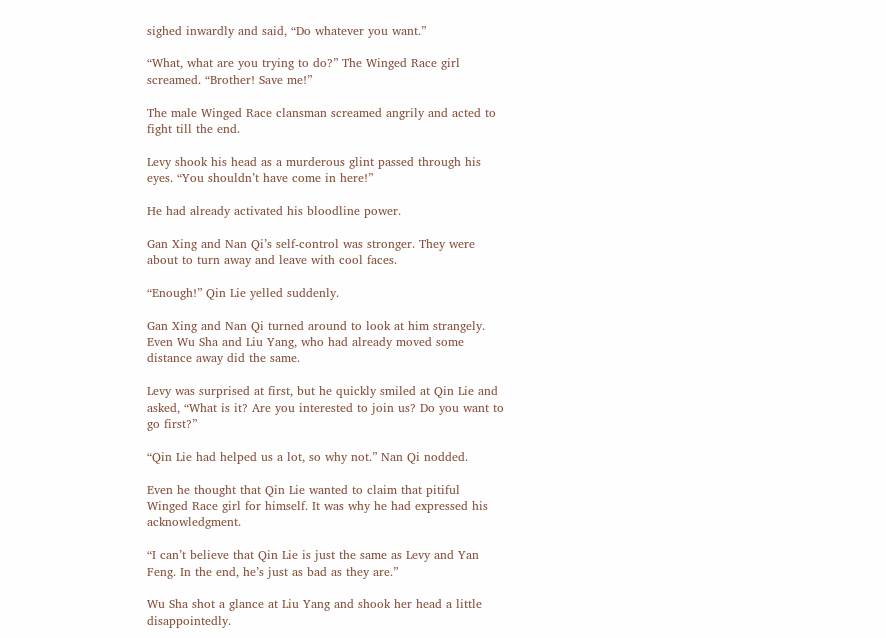sighed inwardly and said, “Do whatever you want.”

“What, what are you trying to do?” The Winged Race girl screamed. “Brother! Save me!”

The male Winged Race clansman screamed angrily and acted to fight till the end.

Levy shook his head as a murderous glint passed through his eyes. “You shouldn’t have come in here!”

He had already activated his bloodline power.

Gan Xing and Nan Qi’s self-control was stronger. They were about to turn away and leave with cool faces.

“Enough!” Qin Lie yelled suddenly.

Gan Xing and Nan Qi turned around to look at him strangely. Even Wu Sha and Liu Yang, who had already moved some distance away did the same.

Levy was surprised at first, but he quickly smiled at Qin Lie and asked, “What is it? Are you interested to join us? Do you want to go first?”

“Qin Lie had helped us a lot, so why not.” Nan Qi nodded.

Even he thought that Qin Lie wanted to claim that pitiful Winged Race girl for himself. It was why he had expressed his acknowledgment.

“I can’t believe that Qin Lie is just the same as Levy and Yan Feng. In the end, he’s just as bad as they are.”

Wu Sha shot a glance at Liu Yang and shook her head a little disappointedly.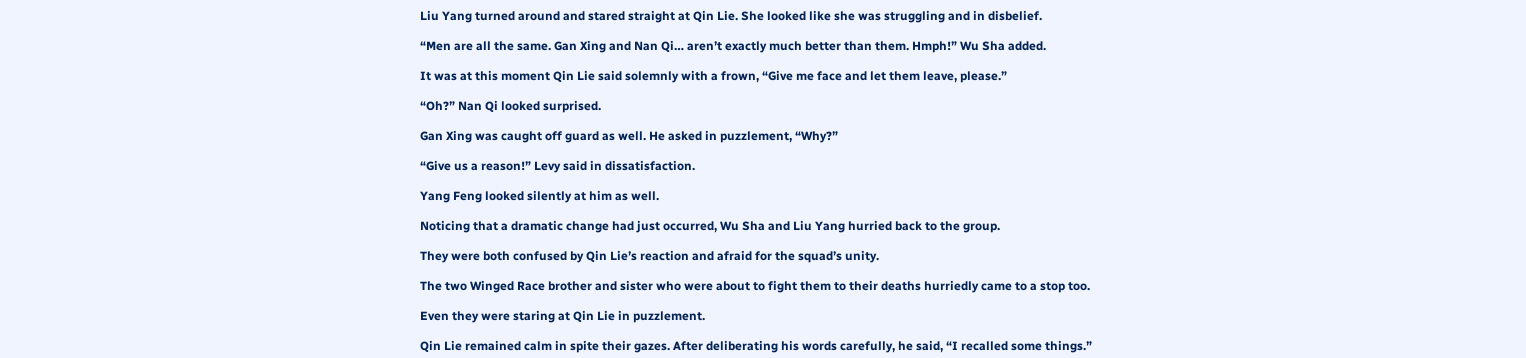Liu Yang turned around and stared straight at Qin Lie. She looked like she was struggling and in disbelief.

“Men are all the same. Gan Xing and Nan Qi… aren’t exactly much better than them. Hmph!” Wu Sha added.

It was at this moment Qin Lie said solemnly with a frown, “Give me face and let them leave, please.”

“Oh?” Nan Qi looked surprised.

Gan Xing was caught off guard as well. He asked in puzzlement, “Why?”

“Give us a reason!” Levy said in dissatisfaction.

Yang Feng looked silently at him as well.

Noticing that a dramatic change had just occurred, Wu Sha and Liu Yang hurried back to the group.

They were both confused by Qin Lie’s reaction and afraid for the squad’s unity.

The two Winged Race brother and sister who were about to fight them to their deaths hurriedly came to a stop too.

Even they were staring at Qin Lie in puzzlement.

Qin Lie remained calm in spite their gazes. After deliberating his words carefully, he said, “I recalled some things.”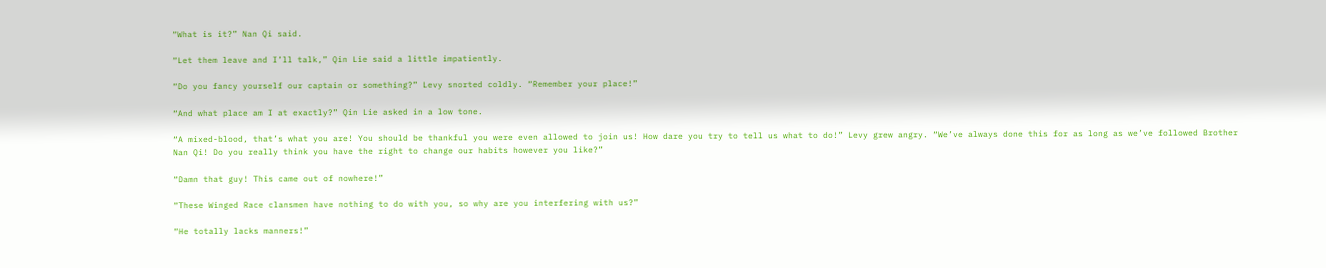“What is it?” Nan Qi said.

“Let them leave and I’ll talk,” Qin Lie said a little impatiently.

“Do you fancy yourself our captain or something?” Levy snorted coldly. “Remember your place!”

“And what place am I at exactly?” Qin Lie asked in a low tone.

“A mixed-blood, that’s what you are! You should be thankful you were even allowed to join us! How dare you try to tell us what to do!” Levy grew angry. “We’ve always done this for as long as we’ve followed Brother Nan Qi! Do you really think you have the right to change our habits however you like?”

“Damn that guy! This came out of nowhere!”

“These Winged Race clansmen have nothing to do with you, so why are you interfering with us?”

“He totally lacks manners!”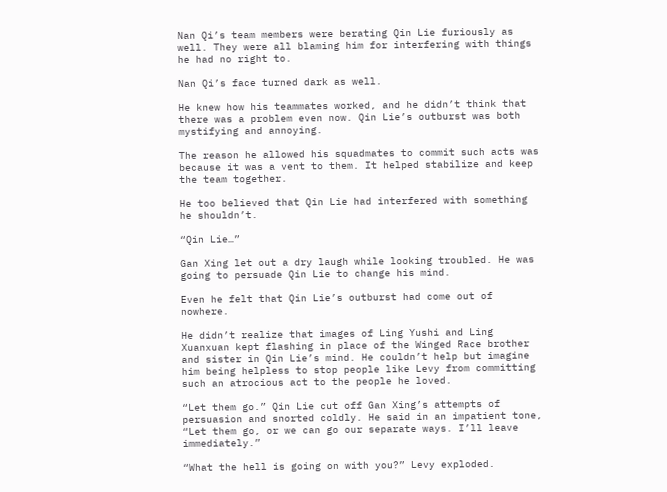Nan Qi’s team members were berating Qin Lie furiously as well. They were all blaming him for interfering with things he had no right to.

Nan Qi’s face turned dark as well.

He knew how his teammates worked, and he didn’t think that there was a problem even now. Qin Lie’s outburst was both mystifying and annoying.

The reason he allowed his squadmates to commit such acts was because it was a vent to them. It helped stabilize and keep the team together.

He too believed that Qin Lie had interfered with something he shouldn’t.

“Qin Lie…”

Gan Xing let out a dry laugh while looking troubled. He was going to persuade Qin Lie to change his mind.

Even he felt that Qin Lie’s outburst had come out of nowhere.

He didn’t realize that images of Ling Yushi and Ling Xuanxuan kept flashing in place of the Winged Race brother and sister in Qin Lie’s mind. He couldn’t help but imagine him being helpless to stop people like Levy from committing such an atrocious act to the people he loved.

“Let them go.” Qin Lie cut off Gan Xing’s attempts of persuasion and snorted coldly. He said in an impatient tone, “Let them go, or we can go our separate ways. I’ll leave immediately.”

“What the hell is going on with you?” Levy exploded.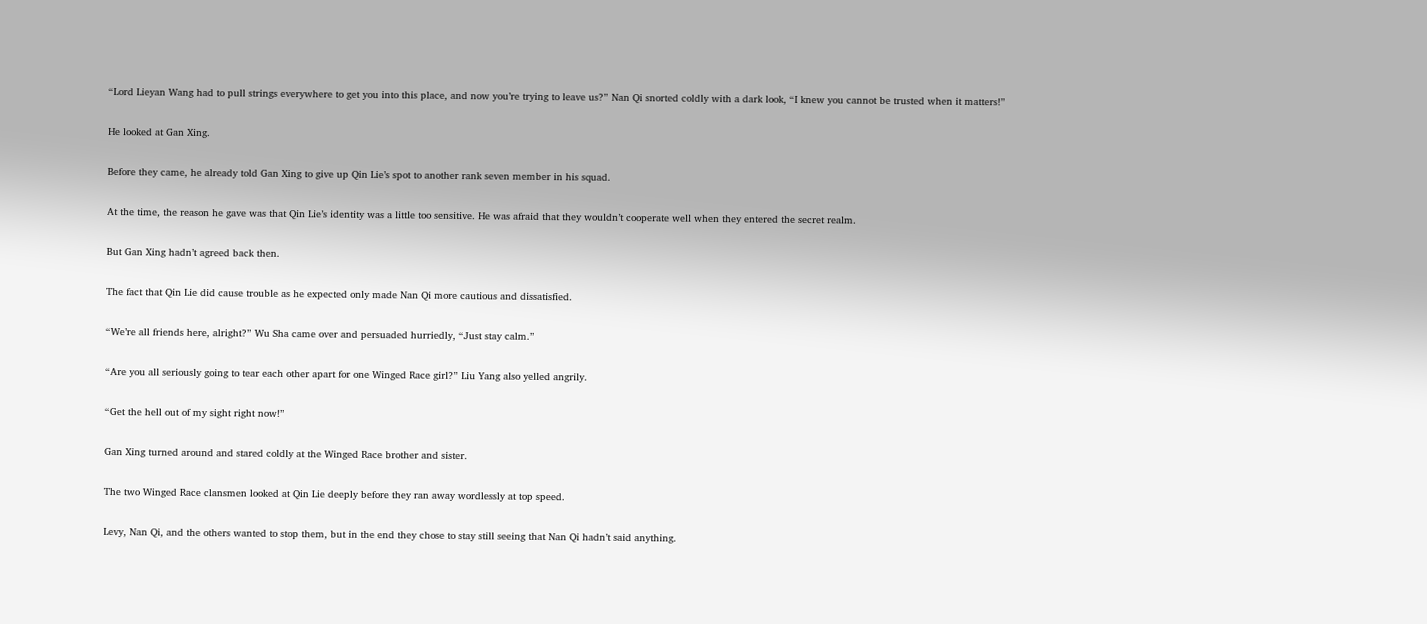“Lord Lieyan Wang had to pull strings everywhere to get you into this place, and now you’re trying to leave us?” Nan Qi snorted coldly with a dark look, “I knew you cannot be trusted when it matters!”

He looked at Gan Xing.

Before they came, he already told Gan Xing to give up Qin Lie’s spot to another rank seven member in his squad.

At the time, the reason he gave was that Qin Lie’s identity was a little too sensitive. He was afraid that they wouldn’t cooperate well when they entered the secret realm.

But Gan Xing hadn’t agreed back then.

The fact that Qin Lie did cause trouble as he expected only made Nan Qi more cautious and dissatisfied.

“We’re all friends here, alright?” Wu Sha came over and persuaded hurriedly, “Just stay calm.”

“Are you all seriously going to tear each other apart for one Winged Race girl?” Liu Yang also yelled angrily.

“Get the hell out of my sight right now!”

Gan Xing turned around and stared coldly at the Winged Race brother and sister.

The two Winged Race clansmen looked at Qin Lie deeply before they ran away wordlessly at top speed.

Levy, Nan Qi, and the others wanted to stop them, but in the end they chose to stay still seeing that Nan Qi hadn’t said anything.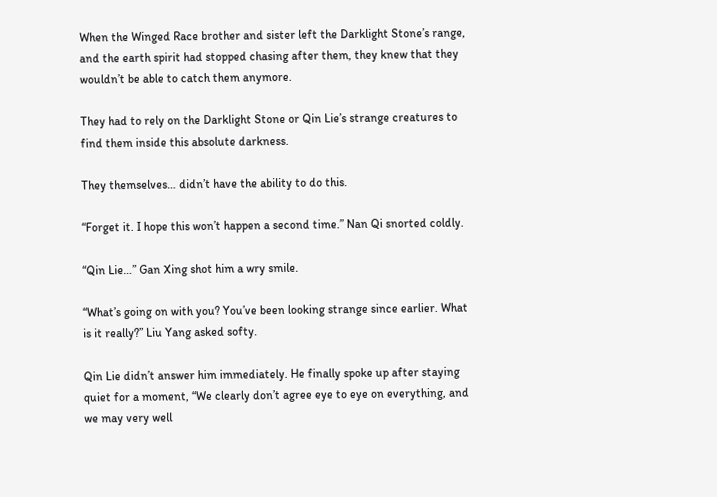When the Winged Race brother and sister left the Darklight Stone’s range, and the earth spirit had stopped chasing after them, they knew that they wouldn’t be able to catch them anymore.

They had to rely on the Darklight Stone or Qin Lie’s strange creatures to find them inside this absolute darkness.

They themselves… didn’t have the ability to do this.

“Forget it. I hope this won’t happen a second time.” Nan Qi snorted coldly.

“Qin Lie…” Gan Xing shot him a wry smile.

“What’s going on with you? You’ve been looking strange since earlier. What is it really?” Liu Yang asked softy.

Qin Lie didn’t answer him immediately. He finally spoke up after staying quiet for a moment, “We clearly don’t agree eye to eye on everything, and we may very well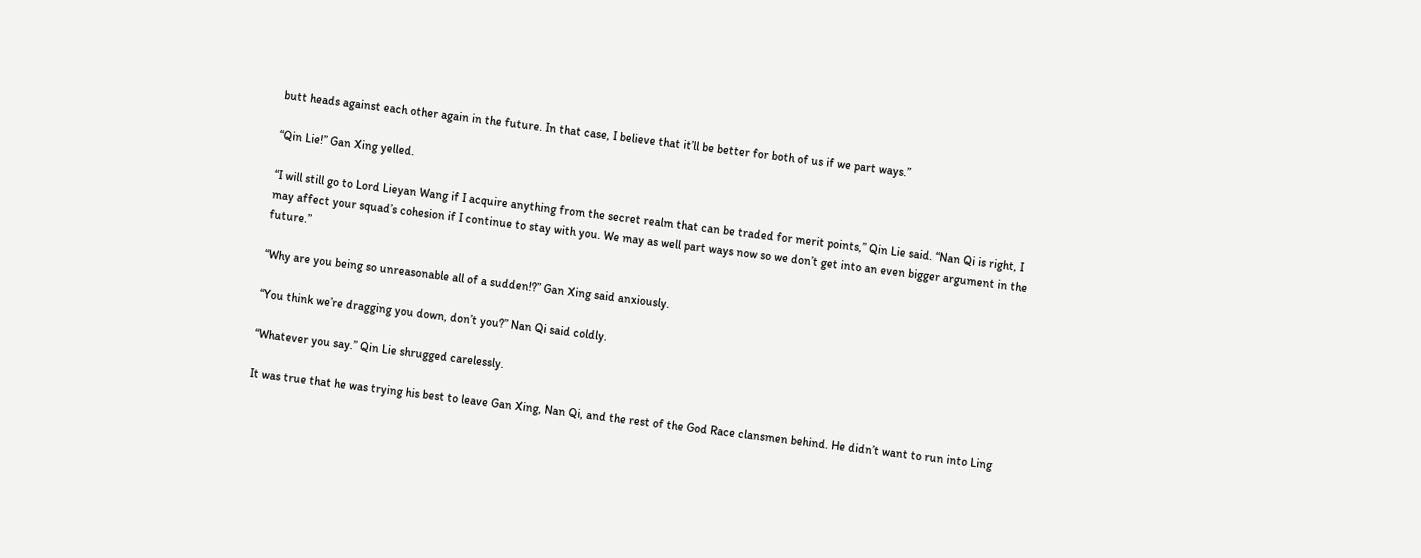butt heads against each other again in the future. In that case, I believe that it’ll be better for both of us if we part ways.”

“Qin Lie!” Gan Xing yelled.

“I will still go to Lord Lieyan Wang if I acquire anything from the secret realm that can be traded for merit points,” Qin Lie said. “Nan Qi is right, I may affect your squad’s cohesion if I continue to stay with you. We may as well part ways now so we don’t get into an even bigger argument in the future.”

“Why are you being so unreasonable all of a sudden!?” Gan Xing said anxiously.

“You think we’re dragging you down, don’t you?” Nan Qi said coldly.

“Whatever you say.” Qin Lie shrugged carelessly.

It was true that he was trying his best to leave Gan Xing, Nan Qi, and the rest of the God Race clansmen behind. He didn’t want to run into Ling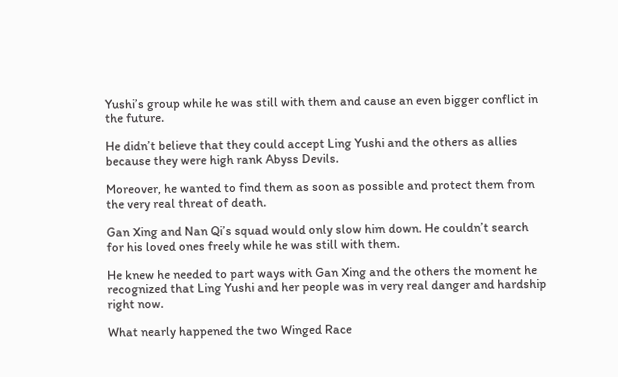Yushi’s group while he was still with them and cause an even bigger conflict in the future.

He didn’t believe that they could accept Ling Yushi and the others as allies because they were high rank Abyss Devils.

Moreover, he wanted to find them as soon as possible and protect them from the very real threat of death.

Gan Xing and Nan Qi’s squad would only slow him down. He couldn’t search for his loved ones freely while he was still with them.

He knew he needed to part ways with Gan Xing and the others the moment he recognized that Ling Yushi and her people was in very real danger and hardship right now.

What nearly happened the two Winged Race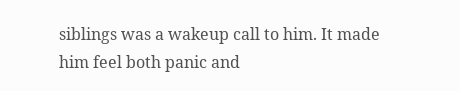siblings was a wakeup call to him. It made him feel both panic and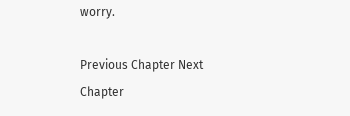worry.

Previous Chapter Next Chapter